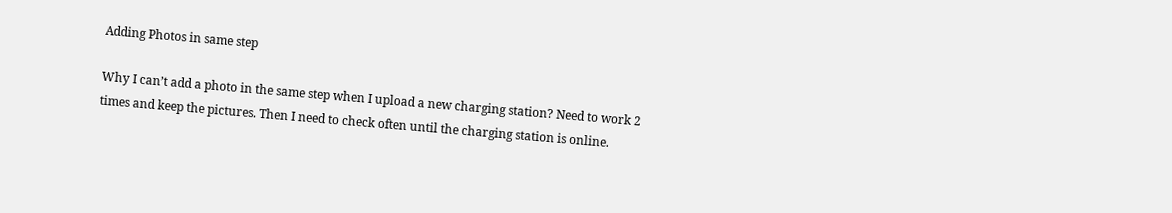Adding Photos in same step

Why I can’t add a photo in the same step when I upload a new charging station? Need to work 2 times and keep the pictures. Then I need to check often until the charging station is online.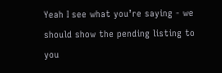Yeah I see what you’re saying - we should show the pending listing to you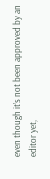even though it’s not been approved by an editor yet,